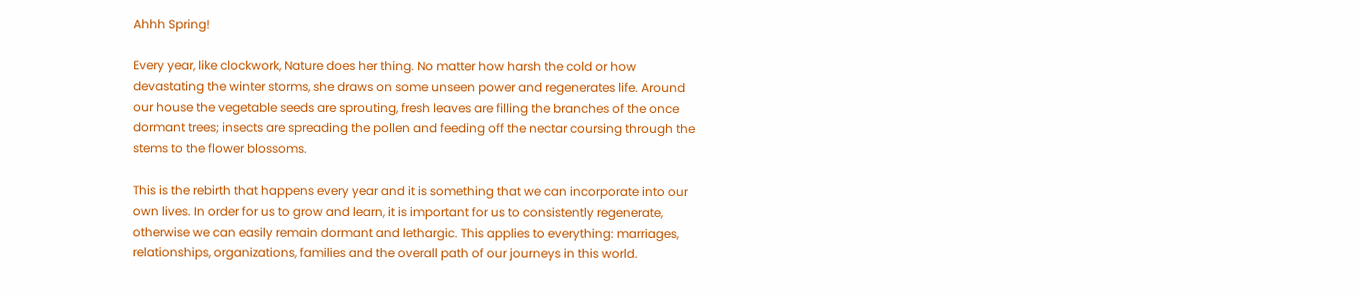Ahhh Spring!

Every year, like clockwork, Nature does her thing. No matter how harsh the cold or how devastating the winter storms, she draws on some unseen power and regenerates life. Around our house the vegetable seeds are sprouting, fresh leaves are filling the branches of the once dormant trees; insects are spreading the pollen and feeding off the nectar coursing through the stems to the flower blossoms.

This is the rebirth that happens every year and it is something that we can incorporate into our own lives. In order for us to grow and learn, it is important for us to consistently regenerate, otherwise we can easily remain dormant and lethargic. This applies to everything: marriages, relationships, organizations, families and the overall path of our journeys in this world.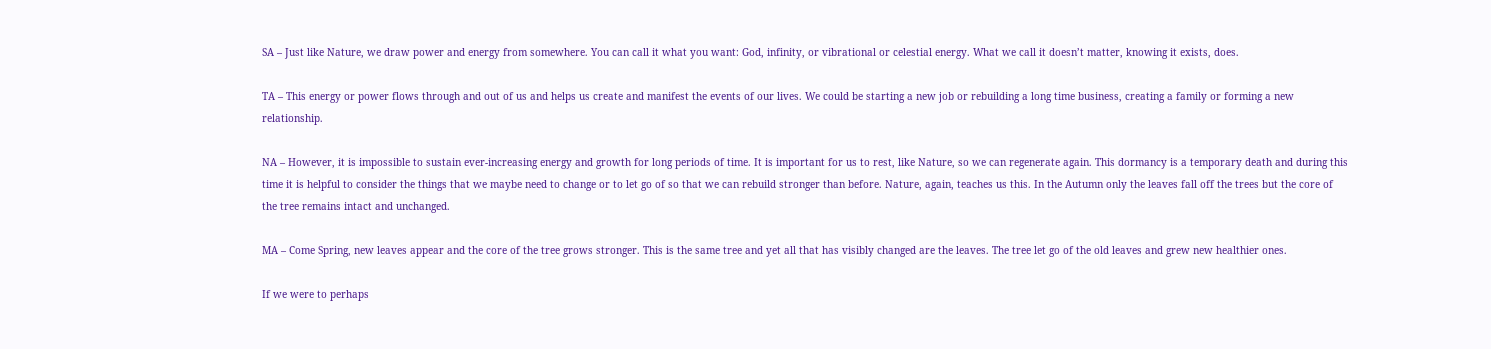SA – Just like Nature, we draw power and energy from somewhere. You can call it what you want: God, infinity, or vibrational or celestial energy. What we call it doesn’t matter, knowing it exists, does.

TA – This energy or power flows through and out of us and helps us create and manifest the events of our lives. We could be starting a new job or rebuilding a long time business, creating a family or forming a new relationship.

NA – However, it is impossible to sustain ever-increasing energy and growth for long periods of time. It is important for us to rest, like Nature, so we can regenerate again. This dormancy is a temporary death and during this time it is helpful to consider the things that we maybe need to change or to let go of so that we can rebuild stronger than before. Nature, again, teaches us this. In the Autumn only the leaves fall off the trees but the core of the tree remains intact and unchanged.

MA – Come Spring, new leaves appear and the core of the tree grows stronger. This is the same tree and yet all that has visibly changed are the leaves. The tree let go of the old leaves and grew new healthier ones.

If we were to perhaps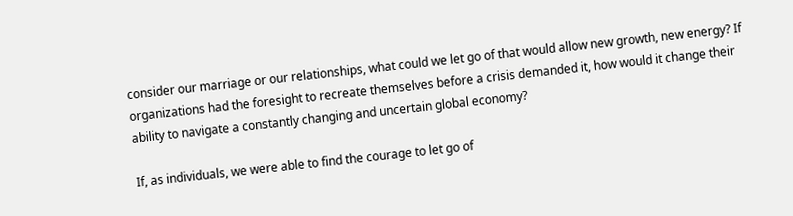consider our marriage or our relationships, what could we let go of that would allow new growth, new energy? If organizations had the foresight to recreate themselves before a crisis demanded it, how would it change their ability to navigate a constantly changing and uncertain global economy?

If, as individuals, we were able to find the courage to let go of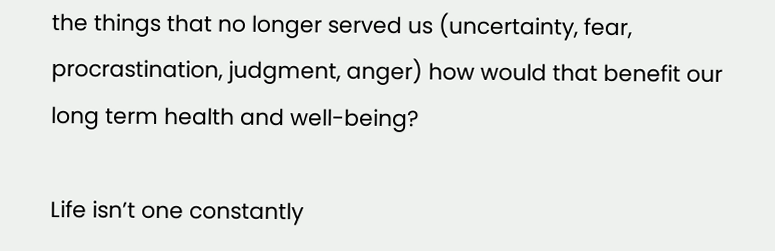the things that no longer served us (uncertainty, fear, procrastination, judgment, anger) how would that benefit our long term health and well-being?

Life isn’t one constantly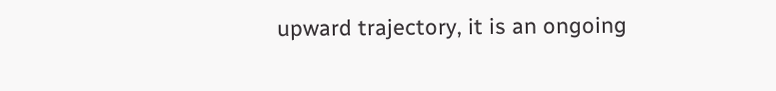upward trajectory, it is an ongoing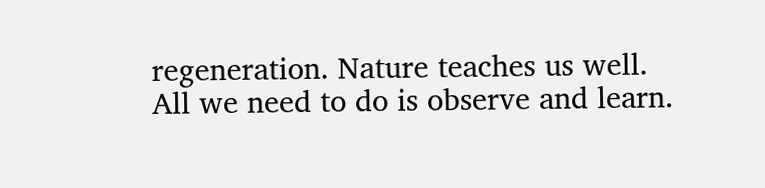regeneration. Nature teaches us well. All we need to do is observe and learn.